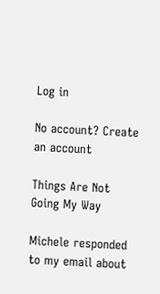Log in

No account? Create an account

Things Are Not Going My Way

Michele responded to my email about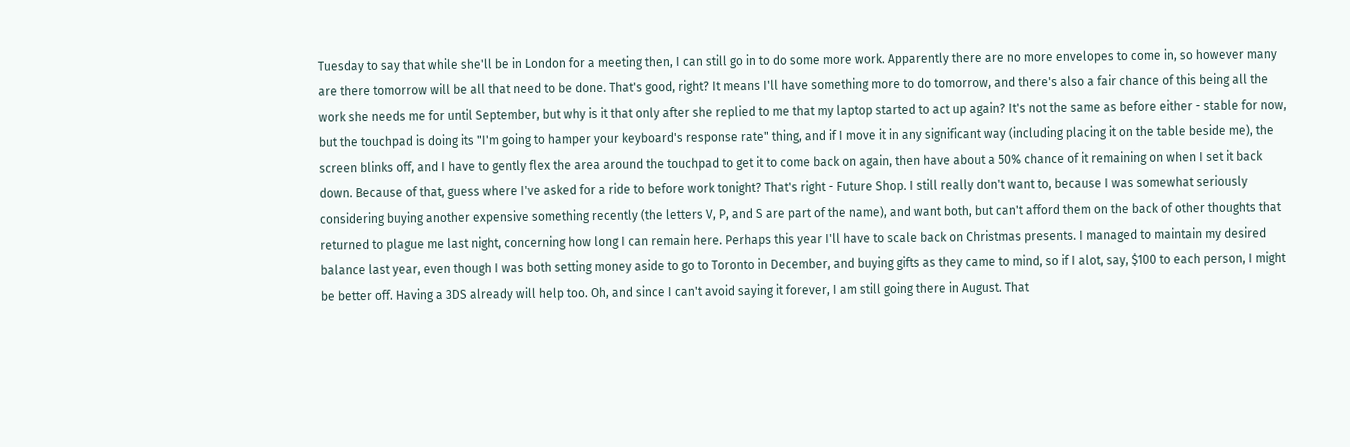Tuesday to say that while she'll be in London for a meeting then, I can still go in to do some more work. Apparently there are no more envelopes to come in, so however many are there tomorrow will be all that need to be done. That's good, right? It means I'll have something more to do tomorrow, and there's also a fair chance of this being all the work she needs me for until September, but why is it that only after she replied to me that my laptop started to act up again? It's not the same as before either - stable for now, but the touchpad is doing its "I'm going to hamper your keyboard's response rate" thing, and if I move it in any significant way (including placing it on the table beside me), the screen blinks off, and I have to gently flex the area around the touchpad to get it to come back on again, then have about a 50% chance of it remaining on when I set it back down. Because of that, guess where I've asked for a ride to before work tonight? That's right - Future Shop. I still really don't want to, because I was somewhat seriously considering buying another expensive something recently (the letters V, P, and S are part of the name), and want both, but can't afford them on the back of other thoughts that returned to plague me last night, concerning how long I can remain here. Perhaps this year I'll have to scale back on Christmas presents. I managed to maintain my desired balance last year, even though I was both setting money aside to go to Toronto in December, and buying gifts as they came to mind, so if I alot, say, $100 to each person, I might be better off. Having a 3DS already will help too. Oh, and since I can't avoid saying it forever, I am still going there in August. That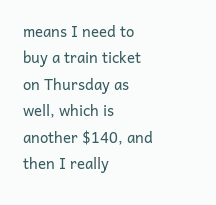means I need to buy a train ticket on Thursday as well, which is another $140, and then I really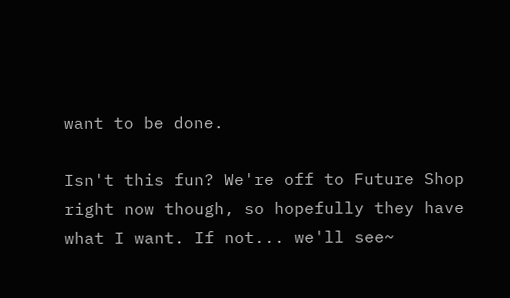want to be done.

Isn't this fun? We're off to Future Shop right now though, so hopefully they have what I want. If not... we'll see~